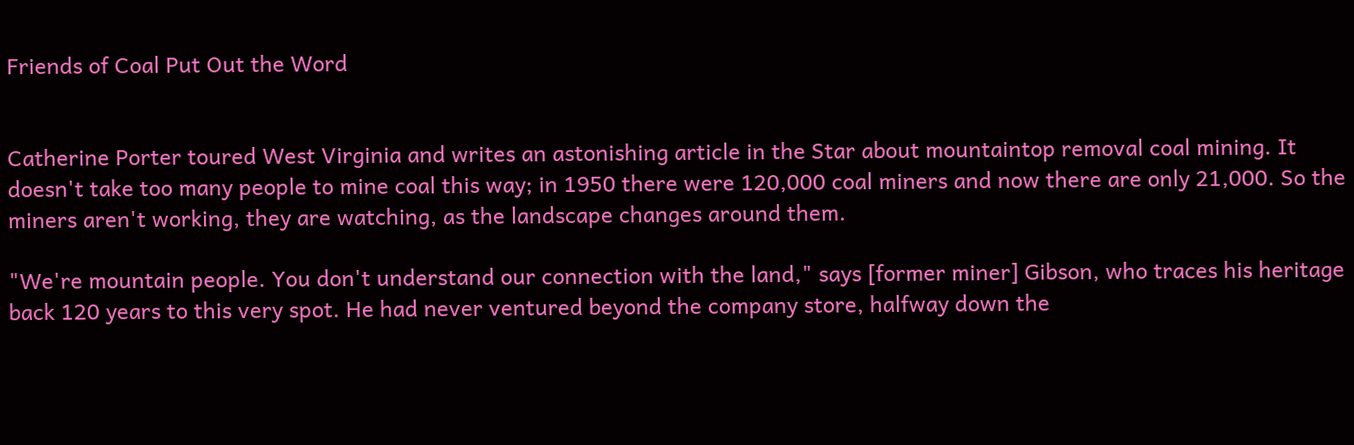Friends of Coal Put Out the Word


Catherine Porter toured West Virginia and writes an astonishing article in the Star about mountaintop removal coal mining. It doesn't take too many people to mine coal this way; in 1950 there were 120,000 coal miners and now there are only 21,000. So the miners aren't working, they are watching, as the landscape changes around them.

"We're mountain people. You don't understand our connection with the land," says [former miner] Gibson, who traces his heritage back 120 years to this very spot. He had never ventured beyond the company store, halfway down the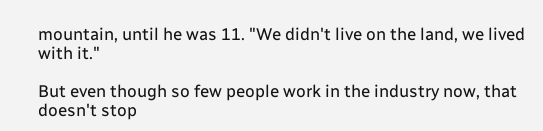mountain, until he was 11. "We didn't live on the land, we lived with it."

But even though so few people work in the industry now, that doesn't stop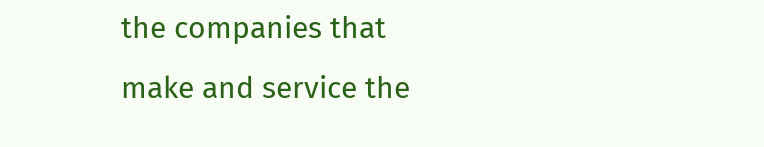the companies that make and service the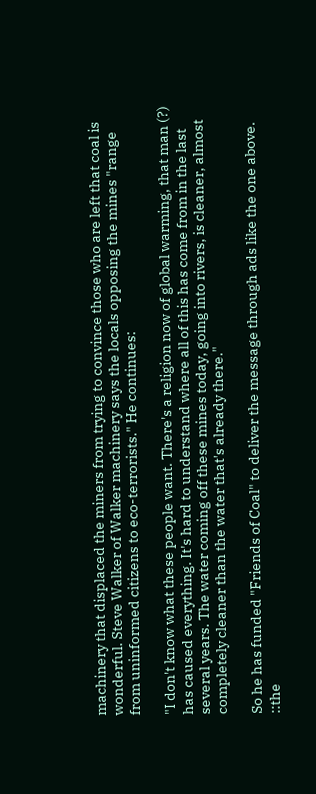machinery that displaced the miners from trying to convince those who are left that coal is wonderful. Steve Walker of Walker machinery says the locals opposing the mines "range from uninformed citizens to eco-terrorists." He continues:

"I don't know what these people want. There's a religion now of global warming, that man (?) has caused everything. It's hard to understand where all of this has come from in the last several years. The water coming off these mines today, going into rivers, is cleaner, almost completely cleaner than the water that's already there."

So he has funded "Friends of Coal" to deliver the message through ads like the one above. ::the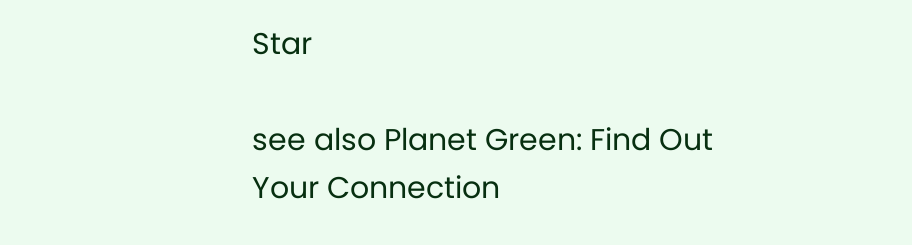Star

see also Planet Green: Find Out Your Connection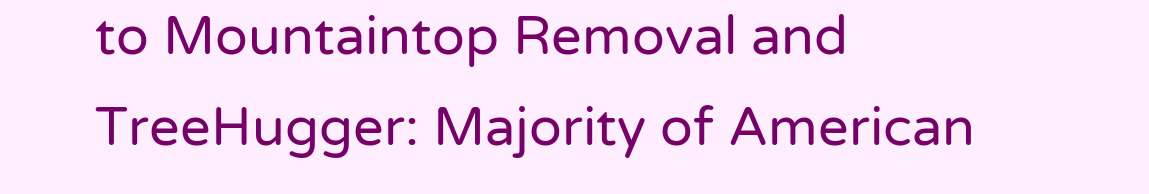to Mountaintop Removal and TreeHugger: Majority of American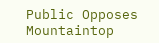Public Opposes Mountaintop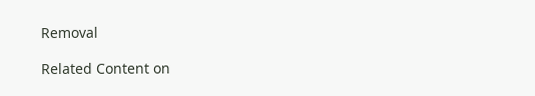Removal

Related Content on